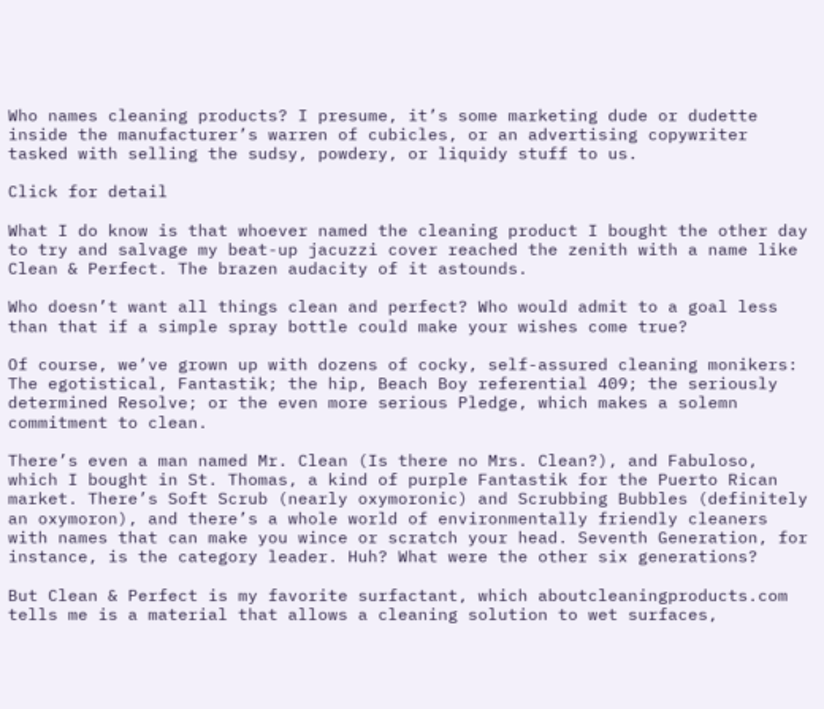Who names cleaning products? I presume, it’s some marketing dude or dudette inside the manufacturer’s warren of cubicles, or an advertising copywriter tasked with selling the sudsy, powdery, or liquidy stuff to us.

Click for detail

What I do know is that whoever named the cleaning product I bought the other day to try and salvage my beat-up jacuzzi cover reached the zenith with a name like Clean & Perfect. The brazen audacity of it astounds.

Who doesn’t want all things clean and perfect? Who would admit to a goal less than that if a simple spray bottle could make your wishes come true?

Of course, we’ve grown up with dozens of cocky, self-assured cleaning monikers: The egotistical, Fantastik; the hip, Beach Boy referential 409; the seriously determined Resolve; or the even more serious Pledge, which makes a solemn commitment to clean.

There’s even a man named Mr. Clean (Is there no Mrs. Clean?), and Fabuloso, which I bought in St. Thomas, a kind of purple Fantastik for the Puerto Rican market. There’s Soft Scrub (nearly oxymoronic) and Scrubbing Bubbles (definitely an oxymoron), and there’s a whole world of environmentally friendly cleaners with names that can make you wince or scratch your head. Seventh Generation, for instance, is the category leader. Huh? What were the other six generations?

But Clean & Perfect is my favorite surfactant, which aboutcleaningproducts.com tells me is a material that allows a cleaning solution to wet surfaces,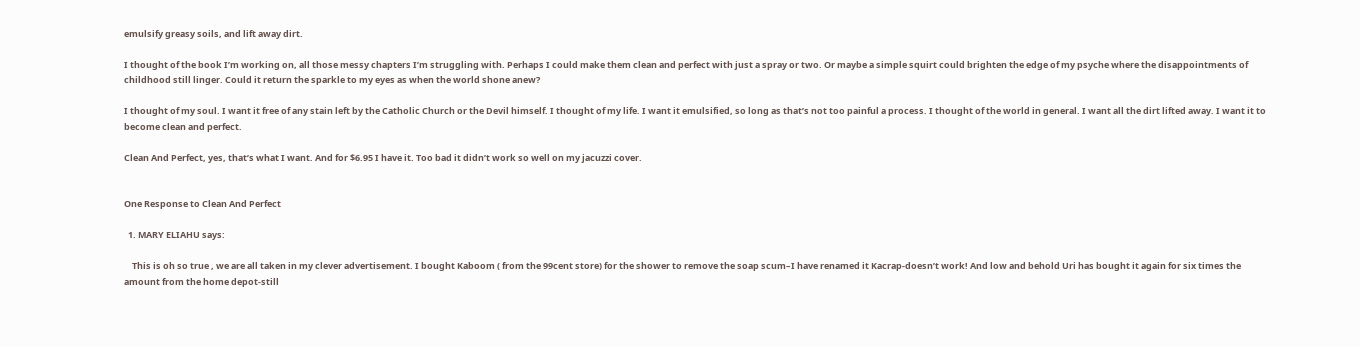emulsify greasy soils, and lift away dirt.

I thought of the book I’m working on, all those messy chapters I’m struggling with. Perhaps I could make them clean and perfect with just a spray or two. Or maybe a simple squirt could brighten the edge of my psyche where the disappointments of childhood still linger. Could it return the sparkle to my eyes as when the world shone anew?

I thought of my soul. I want it free of any stain left by the Catholic Church or the Devil himself. I thought of my life. I want it emulsified, so long as that’s not too painful a process. I thought of the world in general. I want all the dirt lifted away. I want it to become clean and perfect.

Clean And Perfect, yes, that’s what I want. And for $6.95 I have it. Too bad it didn’t work so well on my jacuzzi cover.


One Response to Clean And Perfect

  1. MARY ELIAHU says:

    This is oh so true , we are all taken in my clever advertisement. I bought Kaboom ( from the 99cent store) for the shower to remove the soap scum–I have renamed it Kacrap-doesn’t work! And low and behold Uri has bought it again for six times the amount from the home depot-still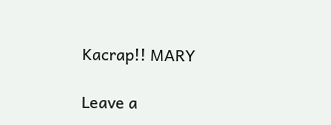Kacrap!! MARY

Leave a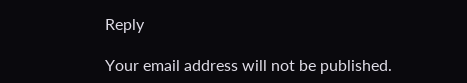Reply

Your email address will not be published.